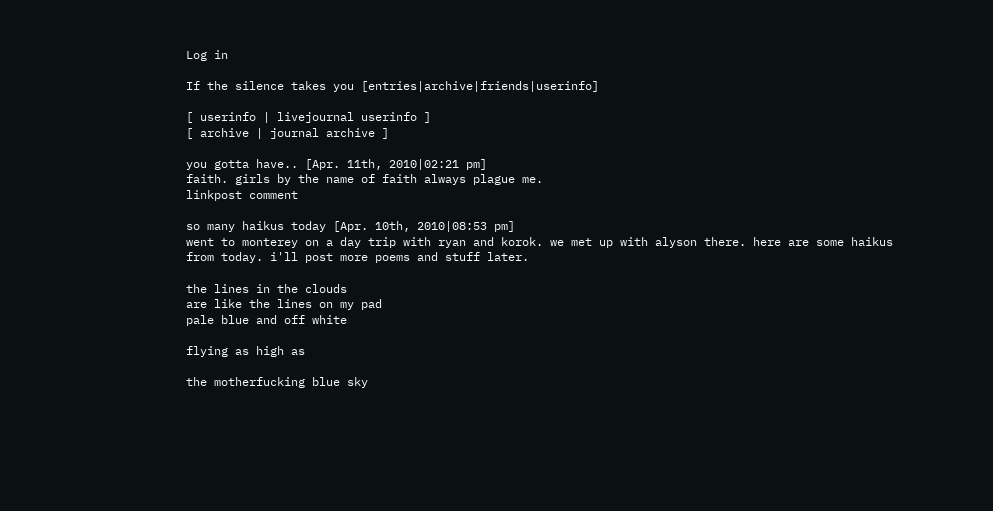Log in

If the silence takes you [entries|archive|friends|userinfo]

[ userinfo | livejournal userinfo ]
[ archive | journal archive ]

you gotta have.. [Apr. 11th, 2010|02:21 pm]
faith. girls by the name of faith always plague me.
linkpost comment

so many haikus today [Apr. 10th, 2010|08:53 pm]
went to monterey on a day trip with ryan and korok. we met up with alyson there. here are some haikus from today. i'll post more poems and stuff later.

the lines in the clouds
are like the lines on my pad
pale blue and off white

flying as high as

the motherfucking blue sky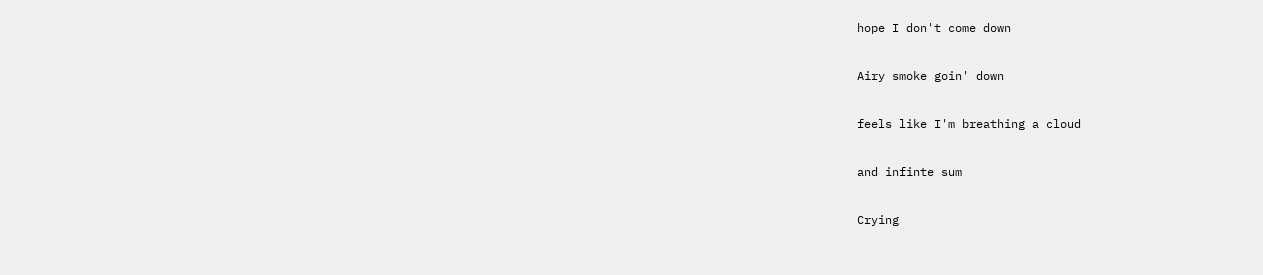hope I don't come down

Airy smoke goin' down

feels like I'm breathing a cloud

and infinte sum

Crying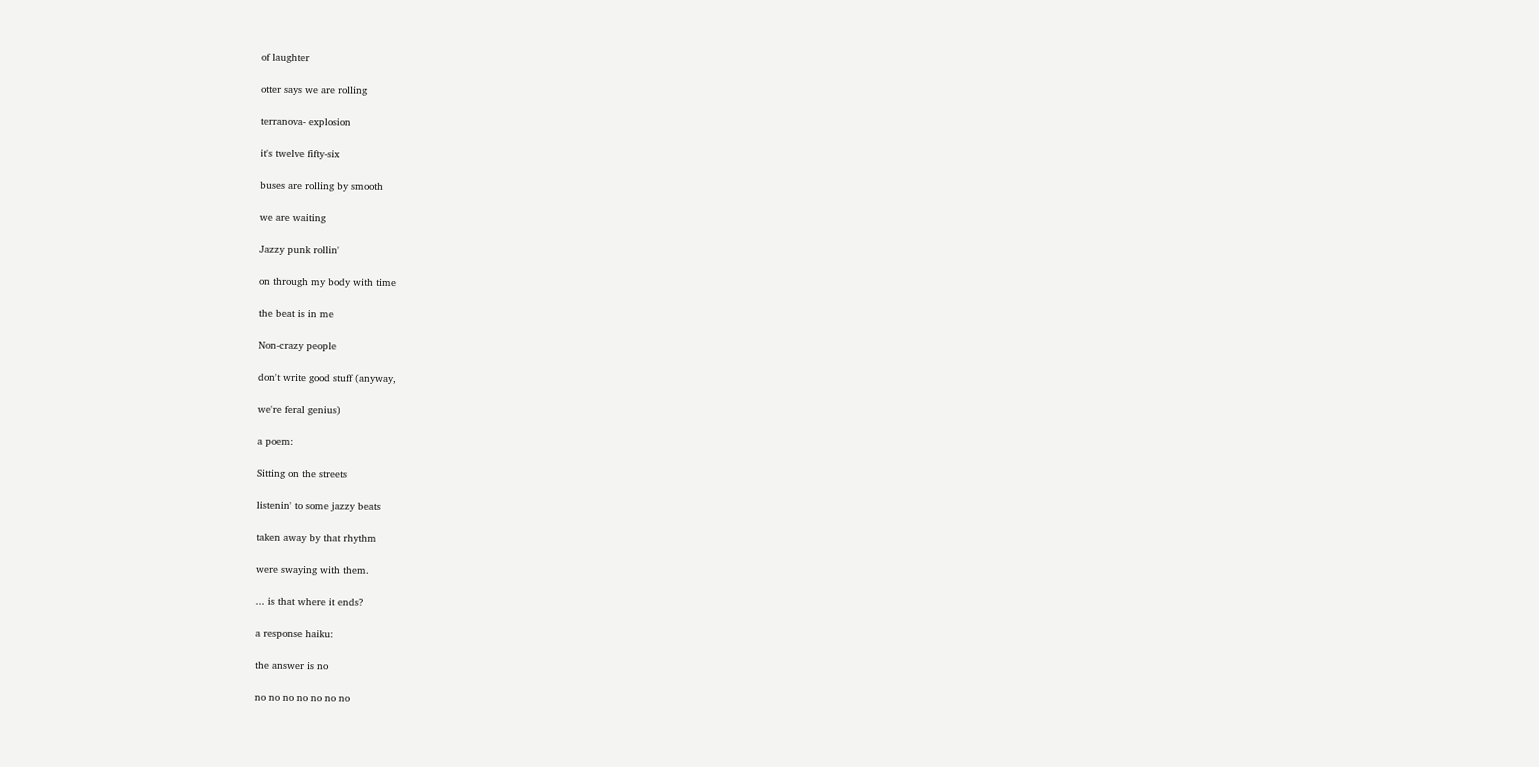of laughter

otter says we are rolling

terranova- explosion

it's twelve fifty-six

buses are rolling by smooth

we are waiting

Jazzy punk rollin'

on through my body with time

the beat is in me

Non-crazy people

don't write good stuff (anyway,

we're feral genius)

a poem:

Sitting on the streets

listenin' to some jazzy beats

taken away by that rhythm

were swaying with them.

... is that where it ends?

a response haiku:

the answer is no

no no no no no no no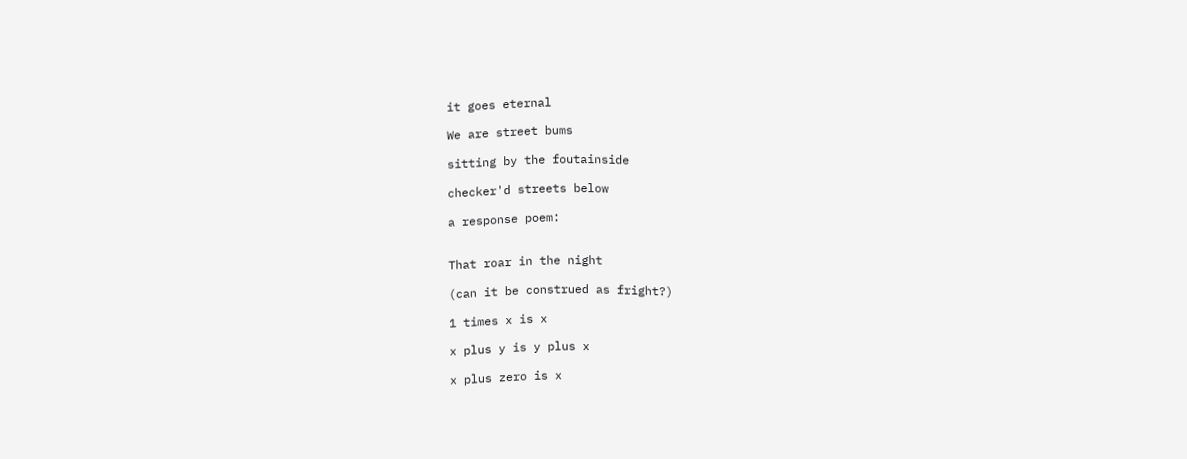it goes eternal

We are street bums

sitting by the foutainside

checker'd streets below

a response poem:


That roar in the night

(can it be construed as fright?)

1 times x is x

x plus y is y plus x

x plus zero is x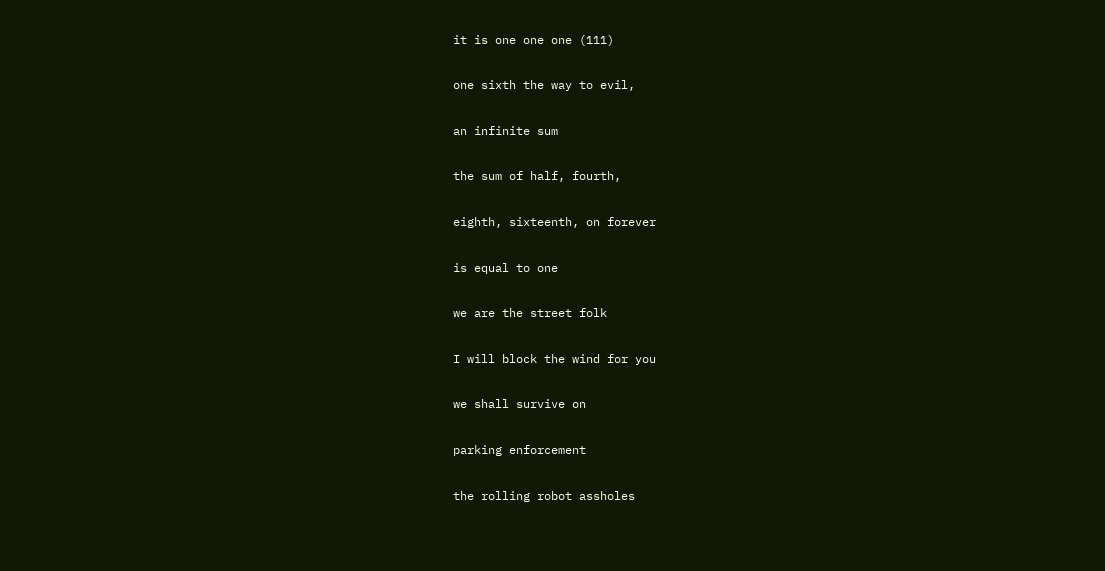it is one one one (111)

one sixth the way to evil,

an infinite sum

the sum of half, fourth,

eighth, sixteenth, on forever

is equal to one

we are the street folk

I will block the wind for you

we shall survive on

parking enforcement

the rolling robot assholes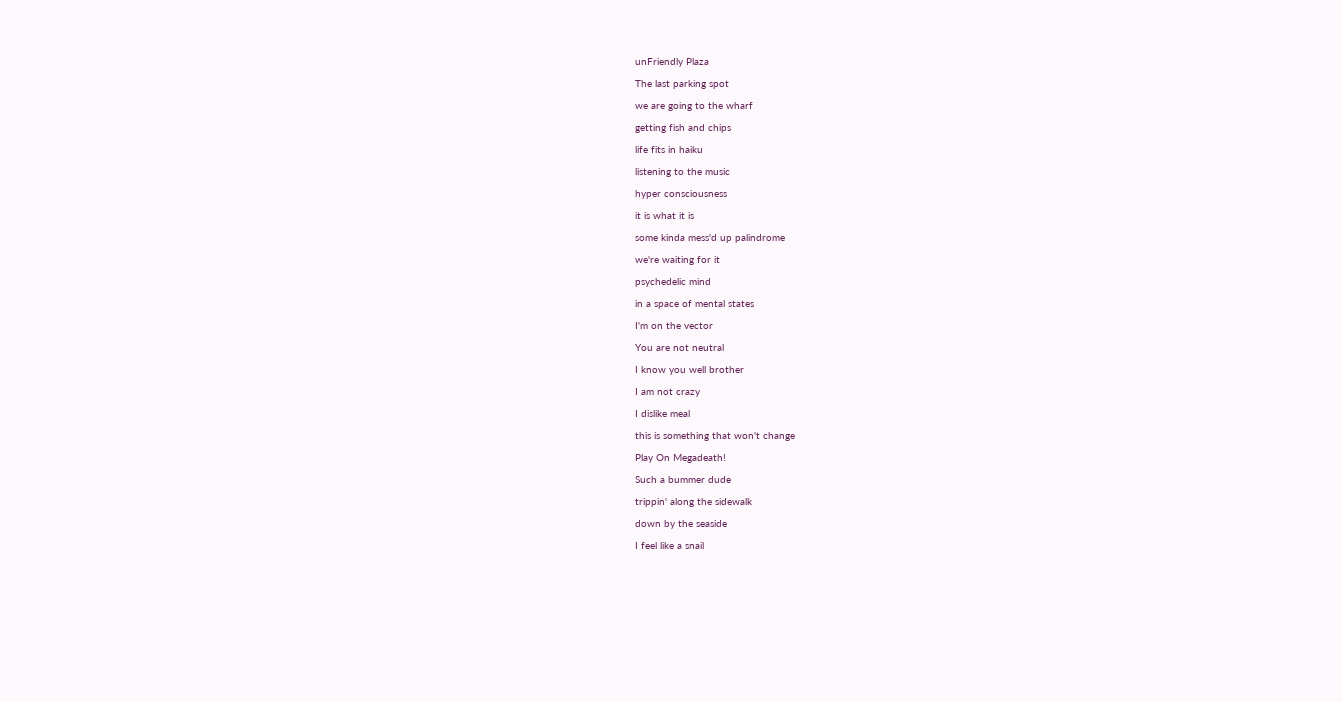unFriendly Plaza

The last parking spot

we are going to the wharf

getting fish and chips

life fits in haiku

listening to the music

hyper consciousness

it is what it is

some kinda mess'd up palindrome

we're waiting for it

psychedelic mind

in a space of mental states

I'm on the vector

You are not neutral

I know you well brother

I am not crazy

I dislike meal

this is something that won't change

Play On Megadeath!

Such a bummer dude

trippin' along the sidewalk

down by the seaside

I feel like a snail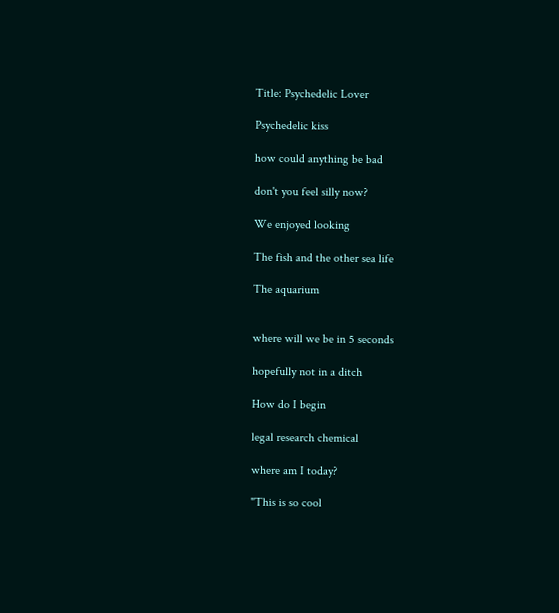Title: Psychedelic Lover

Psychedelic kiss

how could anything be bad

don't you feel silly now?

We enjoyed looking

The fish and the other sea life

The aquarium


where will we be in 5 seconds

hopefully not in a ditch

How do I begin

legal research chemical

where am I today?

"This is so cool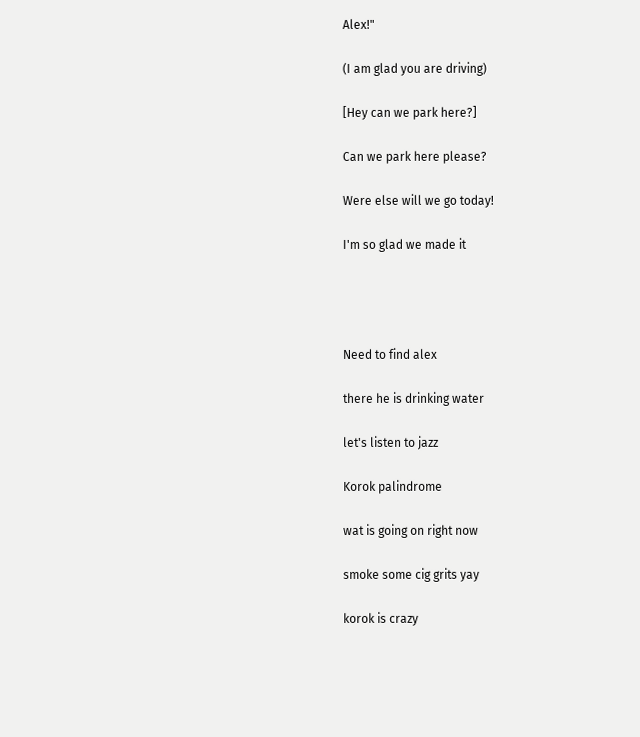Alex!"

(I am glad you are driving)

[Hey can we park here?]

Can we park here please?

Were else will we go today!

I'm so glad we made it




Need to find alex

there he is drinking water

let's listen to jazz

Korok palindrome

wat is going on right now

smoke some cig grits yay

korok is crazy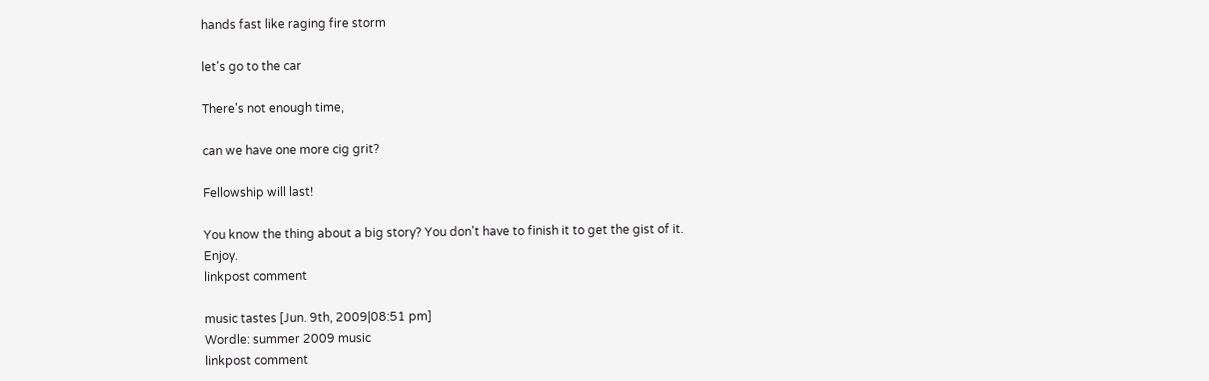hands fast like raging fire storm

let's go to the car

There's not enough time,

can we have one more cig grit?

Fellowship will last!

You know the thing about a big story? You don't have to finish it to get the gist of it. Enjoy.
linkpost comment

music tastes [Jun. 9th, 2009|08:51 pm]
Wordle: summer 2009 music
linkpost comment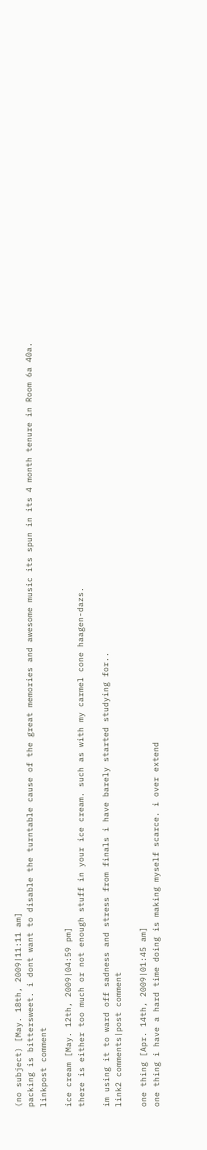(no subject) [May. 18th, 2009|11:11 am]
packing is bittersweet. i dont want to disable the turntable cause of the great memories and awesome music its spun in its 4 month tenure in Room 6a 40a.
linkpost comment

ice cream [May. 12th, 2009|04:59 pm]
there is either too much or not enough stuff in your ice cream. such as with my carmel cone haagen-dazs.

im using it to ward off sadness and stress from finals i have barely started studying for..
link2 comments|post comment

one thing [Apr. 14th, 2009|01:45 am]
one thing i have a hard time doing is making myself scarce. i over extend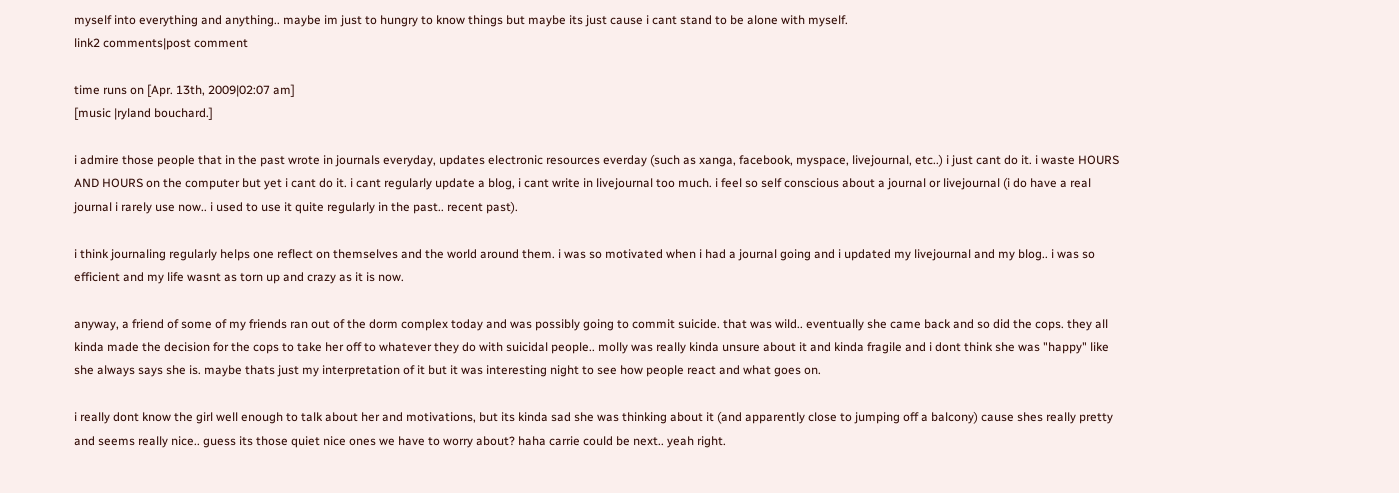myself into everything and anything.. maybe im just to hungry to know things but maybe its just cause i cant stand to be alone with myself.
link2 comments|post comment

time runs on [Apr. 13th, 2009|02:07 am]
[music |ryland bouchard.]

i admire those people that in the past wrote in journals everyday, updates electronic resources everday (such as xanga, facebook, myspace, livejournal, etc..) i just cant do it. i waste HOURS AND HOURS on the computer but yet i cant do it. i cant regularly update a blog, i cant write in livejournal too much. i feel so self conscious about a journal or livejournal (i do have a real journal i rarely use now.. i used to use it quite regularly in the past.. recent past).

i think journaling regularly helps one reflect on themselves and the world around them. i was so motivated when i had a journal going and i updated my livejournal and my blog.. i was so efficient and my life wasnt as torn up and crazy as it is now.

anyway, a friend of some of my friends ran out of the dorm complex today and was possibly going to commit suicide. that was wild.. eventually she came back and so did the cops. they all kinda made the decision for the cops to take her off to whatever they do with suicidal people.. molly was really kinda unsure about it and kinda fragile and i dont think she was "happy" like she always says she is. maybe thats just my interpretation of it but it was interesting night to see how people react and what goes on.

i really dont know the girl well enough to talk about her and motivations, but its kinda sad she was thinking about it (and apparently close to jumping off a balcony) cause shes really pretty and seems really nice.. guess its those quiet nice ones we have to worry about? haha carrie could be next.. yeah right.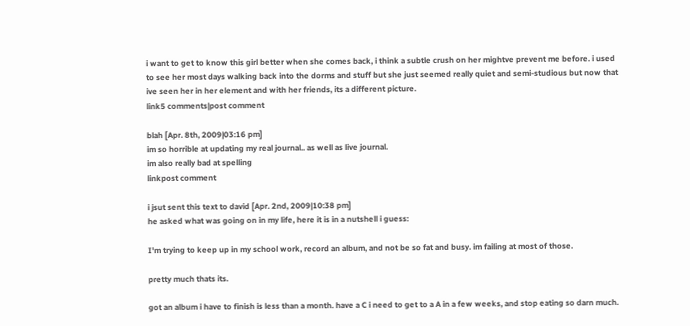i want to get to know this girl better when she comes back, i think a subtle crush on her mightve prevent me before. i used to see her most days walking back into the dorms and stuff but she just seemed really quiet and semi-studious but now that ive seen her in her element and with her friends, its a different picture.
link5 comments|post comment

blah [Apr. 8th, 2009|03:16 pm]
im so horrible at updating my real journal.. as well as live journal.
im also really bad at spelling
linkpost comment

i jsut sent this text to david [Apr. 2nd, 2009|10:38 pm]
he asked what was going on in my life, here it is in a nutshell i guess:

I'm trying to keep up in my school work, record an album, and not be so fat and busy. im failing at most of those.

pretty much thats its.

got an album i have to finish is less than a month. have a C i need to get to a A in a few weeks, and stop eating so darn much.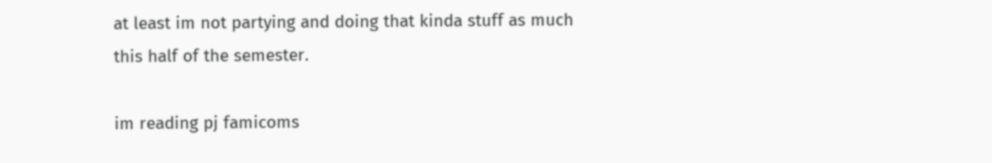at least im not partying and doing that kinda stuff as much this half of the semester.

im reading pj famicoms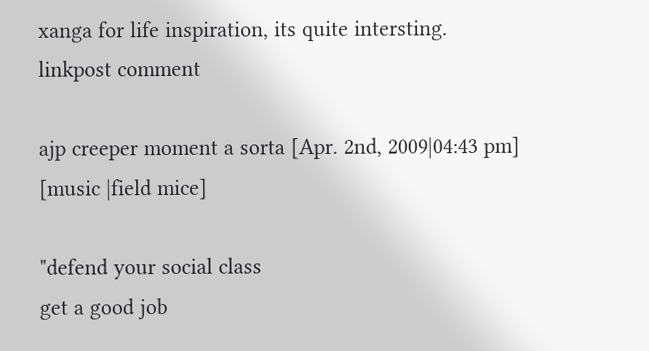xanga for life inspiration, its quite intersting.
linkpost comment

ajp creeper moment a sorta [Apr. 2nd, 2009|04:43 pm]
[music |field mice]

"defend your social class
get a good job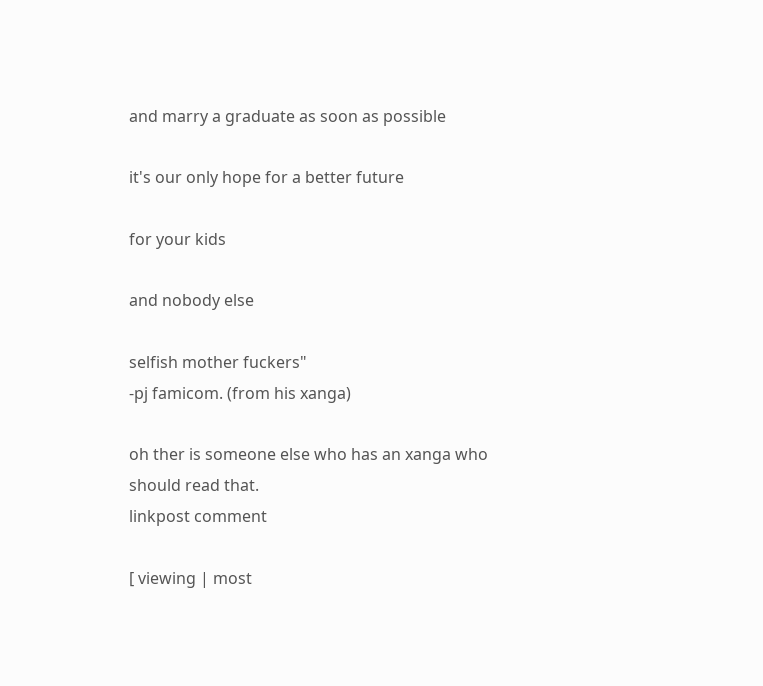and marry a graduate as soon as possible

it's our only hope for a better future

for your kids

and nobody else

selfish mother fuckers"
-pj famicom. (from his xanga)

oh ther is someone else who has an xanga who should read that.
linkpost comment

[ viewing | most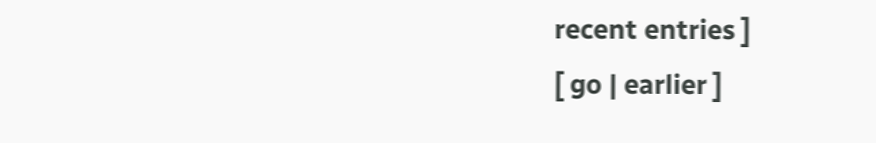recent entries ]
[ go | earlier ]